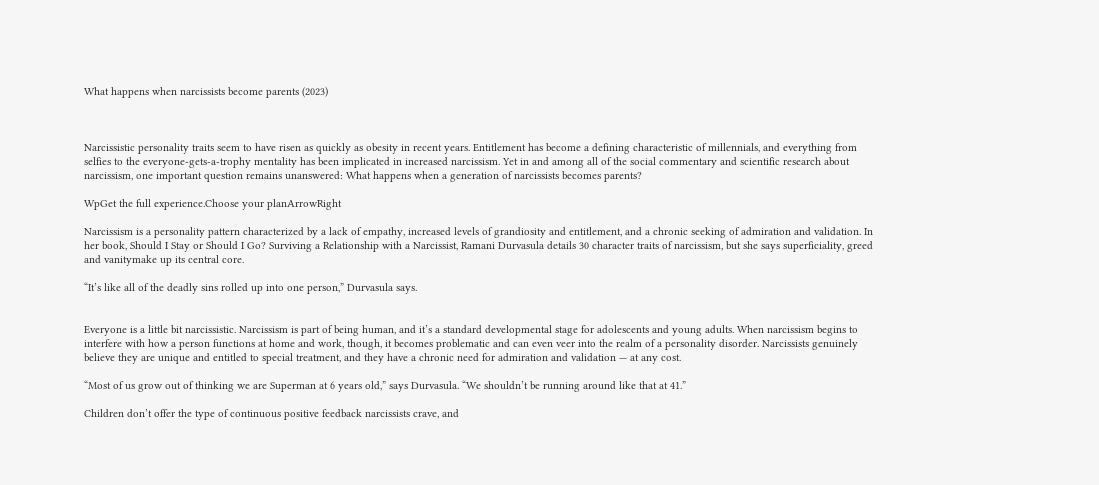What happens when narcissists become parents (2023)



Narcissistic personality traits seem to have risen as quickly as obesity in recent years. Entitlement has become a defining characteristic of millennials, and everything from selfies to the everyone-gets-a-trophy mentality has been implicated in increased narcissism. Yet in and among all of the social commentary and scientific research about narcissism, one important question remains unanswered: What happens when a generation of narcissists becomes parents?

WpGet the full experience.Choose your planArrowRight

Narcissism is a personality pattern characterized by a lack of empathy, increased levels of grandiosity and entitlement, and a chronic seeking of admiration and validation. In her book, Should I Stay or Should I Go? Surviving a Relationship with a Narcissist, Ramani Durvasula details 30 character traits of narcissism, but she says superficiality, greed and vanitymake up its central core.

“It’s like all of the deadly sins rolled up into one person,” Durvasula says.


Everyone is a little bit narcissistic. Narcissism is part of being human, and it’s a standard developmental stage for adolescents and young adults. When narcissism begins to interfere with how a person functions at home and work, though, it becomes problematic and can even veer into the realm of a personality disorder. Narcissists genuinely believe they are unique and entitled to special treatment, and they have a chronic need for admiration and validation — at any cost.

“Most of us grow out of thinking we are Superman at 6 years old,” says Durvasula. “We shouldn’t be running around like that at 41.”

Children don’t offer the type of continuous positive feedback narcissists crave, and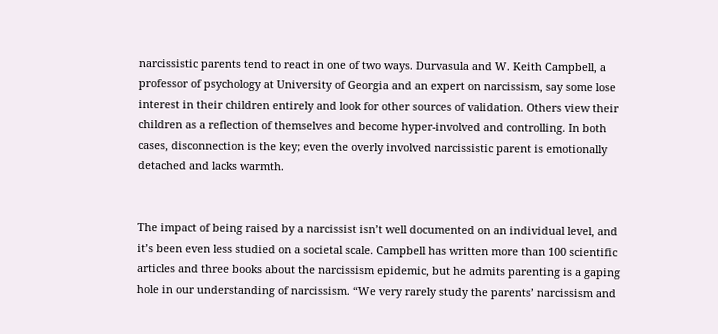narcissistic parents tend to react in one of two ways. Durvasula and W. Keith Campbell, a professor of psychology at University of Georgia and an expert on narcissism, say some lose interest in their children entirely and look for other sources of validation. Others view their children as a reflection of themselves and become hyper-involved and controlling. In both cases, disconnection is the key; even the overly involved narcissistic parent is emotionally detached and lacks warmth.


The impact of being raised by a narcissist isn’t well documented on an individual level, and it’s been even less studied on a societal scale. Campbell has written more than 100 scientific articles and three books about the narcissism epidemic, but he admits parenting is a gaping hole in our understanding of narcissism. “We very rarely study the parents’ narcissism and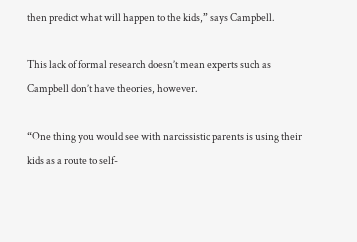then predict what will happen to the kids,” says Campbell.

This lack of formal research doesn’t mean experts such as Campbell don’t have theories, however.

“One thing you would see with narcissistic parents is using their kids as a route to self-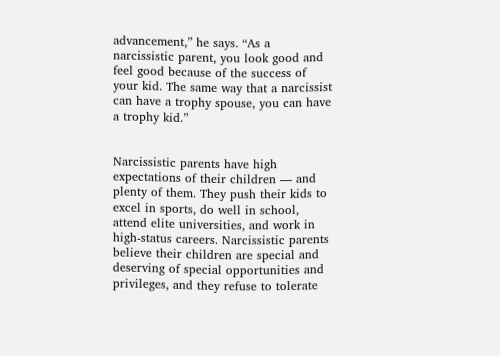advancement,” he says. “As a narcissistic parent, you look good and feel good because of the success of your kid. The same way that a narcissist can have a trophy spouse, you can have a trophy kid.”


Narcissistic parents have high expectations of their children — and plenty of them. They push their kids to excel in sports, do well in school, attend elite universities, and work in high-status careers. Narcissistic parents believe their children are special and deserving of special opportunities and privileges, and they refuse to tolerate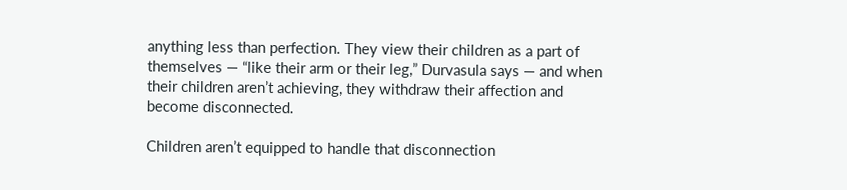anything less than perfection. They view their children as a part of themselves — “like their arm or their leg,” Durvasula says — and when their children aren’t achieving, they withdraw their affection and become disconnected.

Children aren’t equipped to handle that disconnection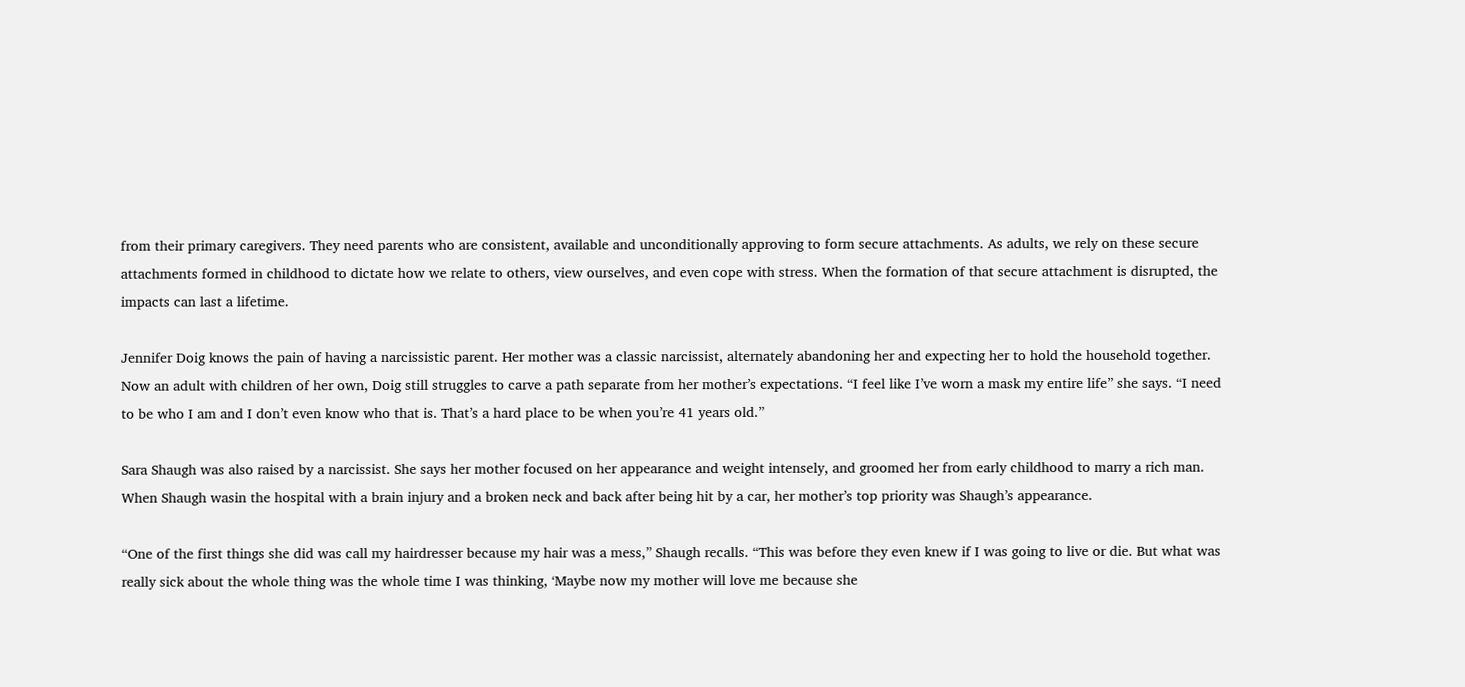from their primary caregivers. They need parents who are consistent, available and unconditionally approving to form secure attachments. As adults, we rely on these secure attachments formed in childhood to dictate how we relate to others, view ourselves, and even cope with stress. When the formation of that secure attachment is disrupted, the impacts can last a lifetime.

Jennifer Doig knows the pain of having a narcissistic parent. Her mother was a classic narcissist, alternately abandoning her and expecting her to hold the household together. Now an adult with children of her own, Doig still struggles to carve a path separate from her mother’s expectations. “I feel like I’ve worn a mask my entire life” she says. “I need to be who I am and I don’t even know who that is. That’s a hard place to be when you’re 41 years old.”

Sara Shaugh was also raised by a narcissist. She says her mother focused on her appearance and weight intensely, and groomed her from early childhood to marry a rich man. When Shaugh wasin the hospital with a brain injury and a broken neck and back after being hit by a car, her mother’s top priority was Shaugh’s appearance.

“One of the first things she did was call my hairdresser because my hair was a mess,” Shaugh recalls. “This was before they even knew if I was going to live or die. But what was really sick about the whole thing was the whole time I was thinking, ‘Maybe now my mother will love me because she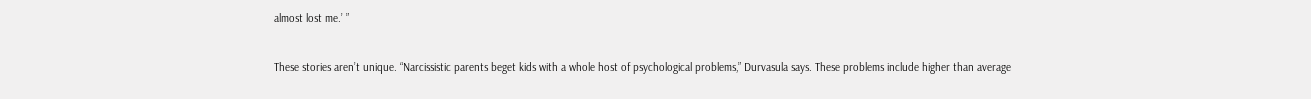almost lost me.’ ”

These stories aren’t unique. “Narcissistic parents beget kids with a whole host of psychological problems,” Durvasula says. These problems include higher than average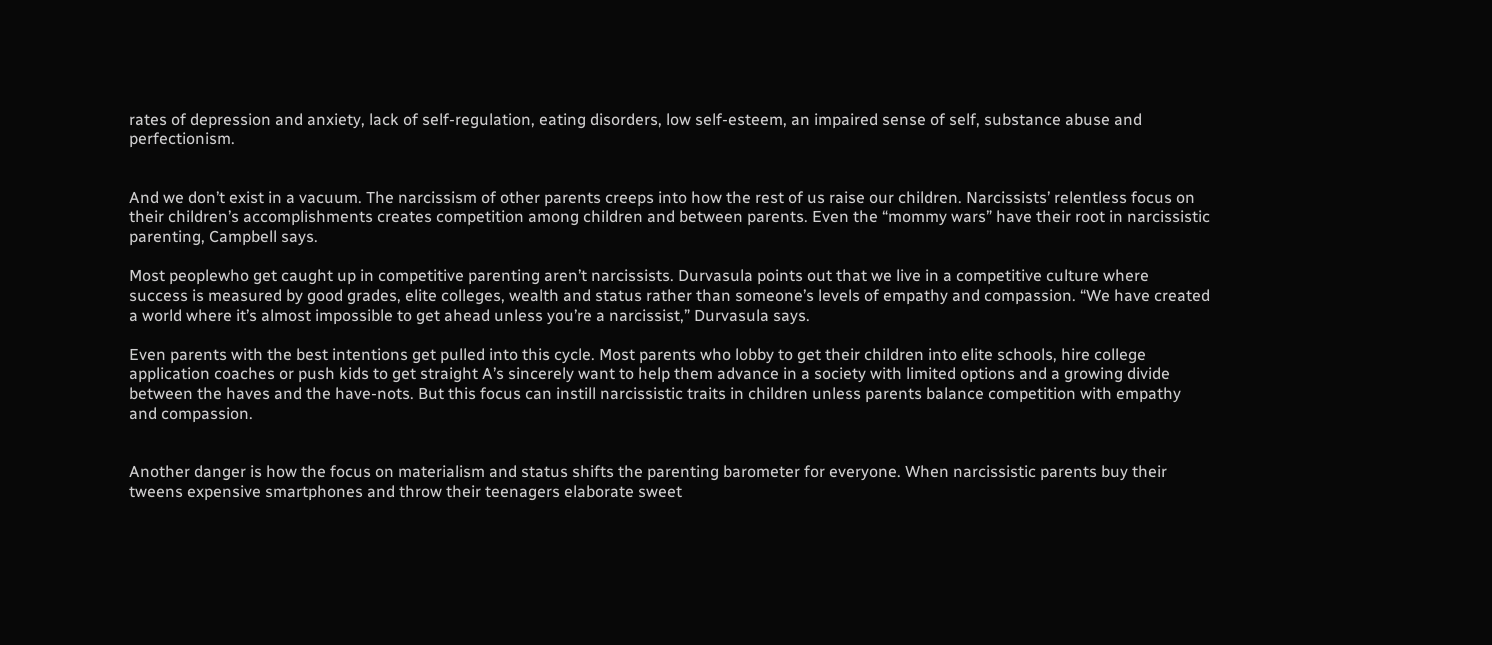rates of depression and anxiety, lack of self-regulation, eating disorders, low self-esteem, an impaired sense of self, substance abuse and perfectionism.


And we don’t exist in a vacuum. The narcissism of other parents creeps into how the rest of us raise our children. Narcissists’ relentless focus on their children’s accomplishments creates competition among children and between parents. Even the “mommy wars” have their root in narcissistic parenting, Campbell says.

Most peoplewho get caught up in competitive parenting aren’t narcissists. Durvasula points out that we live in a competitive culture where success is measured by good grades, elite colleges, wealth and status rather than someone’s levels of empathy and compassion. “We have created a world where it’s almost impossible to get ahead unless you’re a narcissist,” Durvasula says.

Even parents with the best intentions get pulled into this cycle. Most parents who lobby to get their children into elite schools, hire college application coaches or push kids to get straight A’s sincerely want to help them advance in a society with limited options and a growing divide between the haves and the have-nots. But this focus can instill narcissistic traits in children unless parents balance competition with empathy and compassion.


Another danger is how the focus on materialism and status shifts the parenting barometer for everyone. When narcissistic parents buy their tweens expensive smartphones and throw their teenagers elaborate sweet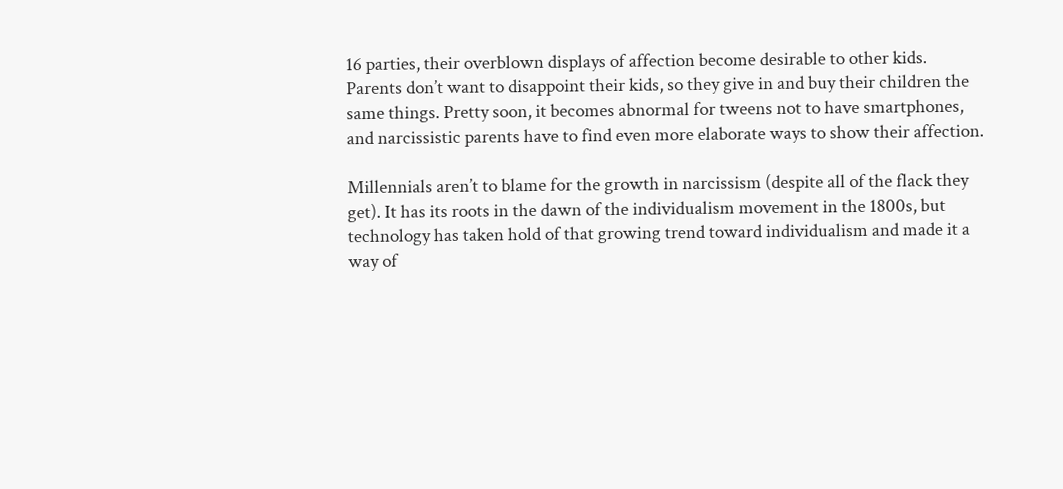16 parties, their overblown displays of affection become desirable to other kids. Parents don’t want to disappoint their kids, so they give in and buy their children the same things. Pretty soon, it becomes abnormal for tweens not to have smartphones, and narcissistic parents have to find even more elaborate ways to show their affection.

Millennials aren’t to blame for the growth in narcissism (despite all of the flack they get). It has its roots in the dawn of the individualism movement in the 1800s, but technology has taken hold of that growing trend toward individualism and made it a way of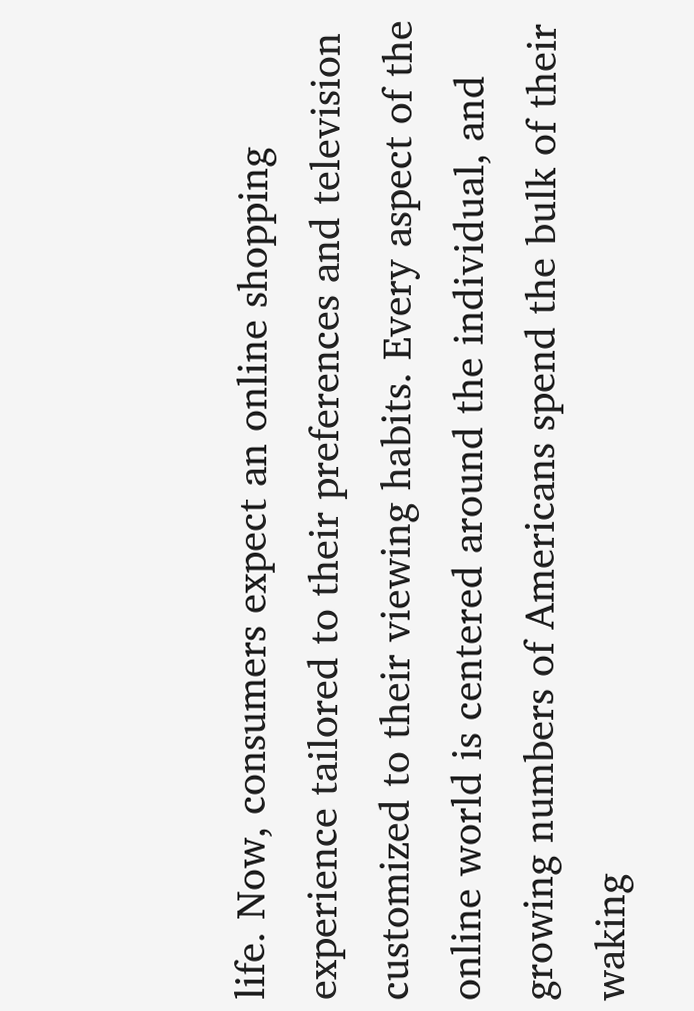life. Now, consumers expect an online shopping experience tailored to their preferences and television customized to their viewing habits. Every aspect of the online world is centered around the individual, and growing numbers of Americans spend the bulk of their waking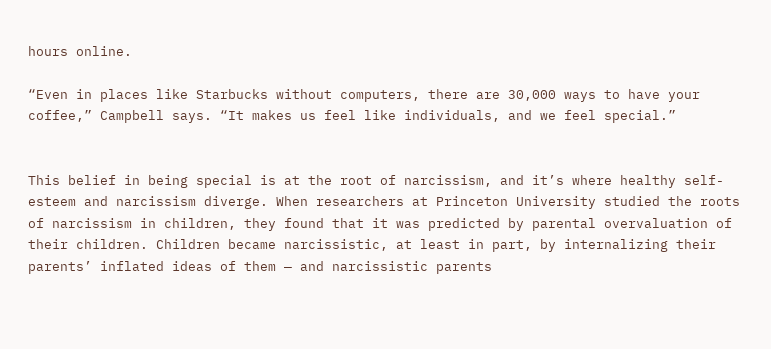hours online.

“Even in places like Starbucks without computers, there are 30,000 ways to have your coffee,” Campbell says. “It makes us feel like individuals, and we feel special.”


This belief in being special is at the root of narcissism, and it’s where healthy self-esteem and narcissism diverge. When researchers at Princeton University studied the roots of narcissism in children, they found that it was predicted by parental overvaluation of their children. Children became narcissistic, at least in part, by internalizing their parents’ inflated ideas of them — and narcissistic parents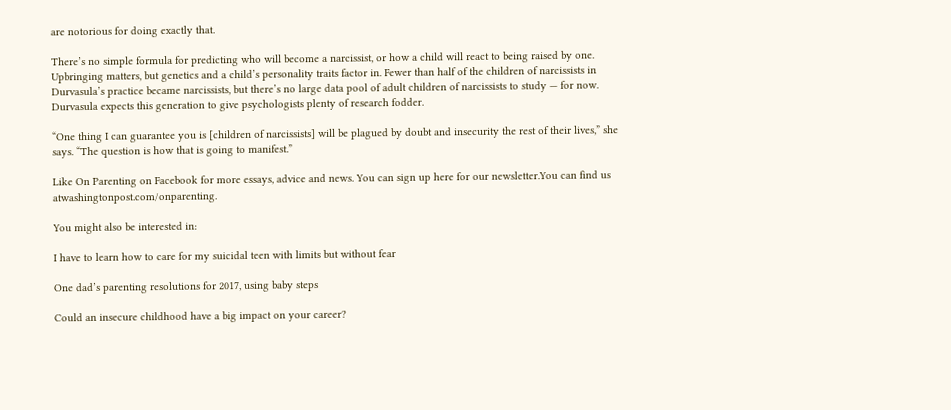are notorious for doing exactly that.

There’s no simple formula for predicting who will become a narcissist, or how a child will react to being raised by one. Upbringing matters, but genetics and a child’s personality traits factor in. Fewer than half of the children of narcissists in Durvasula’s practice became narcissists, but there’s no large data pool of adult children of narcissists to study — for now. Durvasula expects this generation to give psychologists plenty of research fodder.

“One thing I can guarantee you is [children of narcissists] will be plagued by doubt and insecurity the rest of their lives,” she says. “The question is how that is going to manifest.”

Like On Parenting on Facebook for more essays, advice and news. You can sign up here for our newsletter.You can find us atwashingtonpost.com/onparenting.

You might also be interested in:

I have to learn how to care for my suicidal teen with limits but without fear

One dad’s parenting resolutions for 2017, using baby steps

Could an insecure childhood have a big impact on your career?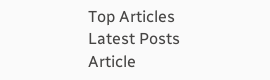Top Articles
Latest Posts
Article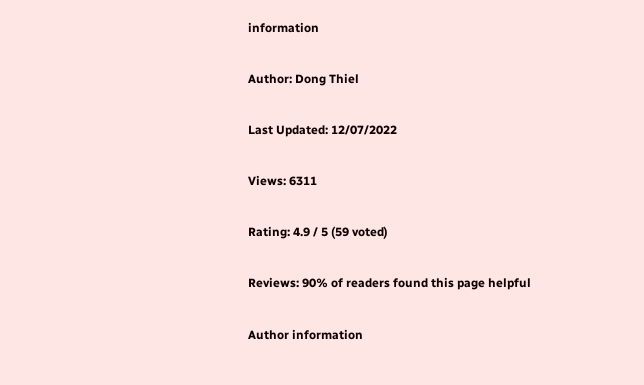information

Author: Dong Thiel

Last Updated: 12/07/2022

Views: 6311

Rating: 4.9 / 5 (59 voted)

Reviews: 90% of readers found this page helpful

Author information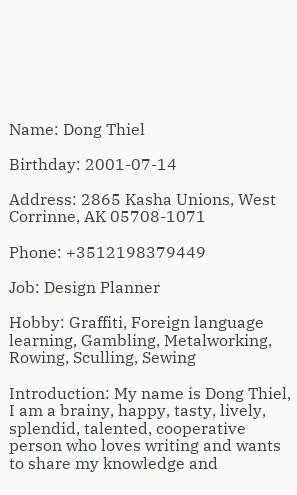Name: Dong Thiel

Birthday: 2001-07-14

Address: 2865 Kasha Unions, West Corrinne, AK 05708-1071

Phone: +3512198379449

Job: Design Planner

Hobby: Graffiti, Foreign language learning, Gambling, Metalworking, Rowing, Sculling, Sewing

Introduction: My name is Dong Thiel, I am a brainy, happy, tasty, lively, splendid, talented, cooperative person who loves writing and wants to share my knowledge and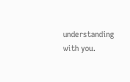understanding with you.